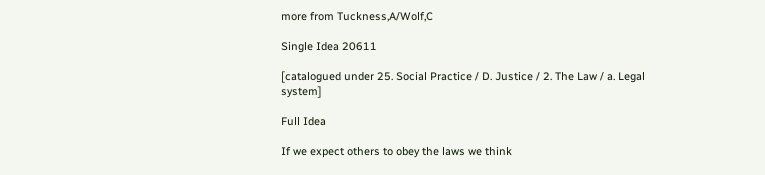more from Tuckness,A/Wolf,C

Single Idea 20611

[catalogued under 25. Social Practice / D. Justice / 2. The Law / a. Legal system]

Full Idea

If we expect others to obey the laws we think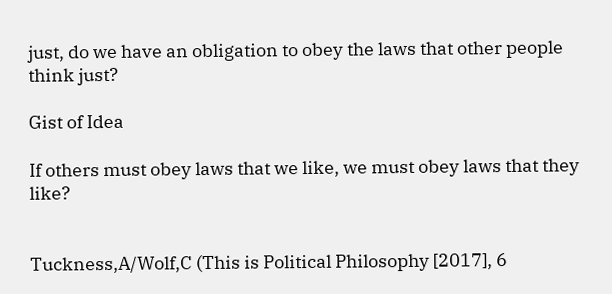just, do we have an obligation to obey the laws that other people think just?

Gist of Idea

If others must obey laws that we like, we must obey laws that they like?


Tuckness,A/Wolf,C (This is Political Philosophy [2017], 6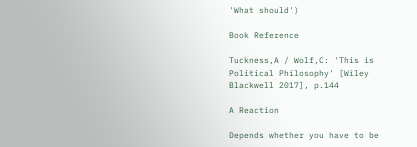'What should')

Book Reference

Tuckness,A / Wolf,C: 'This is Political Philosophy' [Wiley Blackwell 2017], p.144

A Reaction

Depends whether you have to be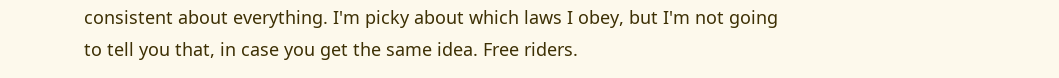consistent about everything. I'm picky about which laws I obey, but I'm not going to tell you that, in case you get the same idea. Free riders.